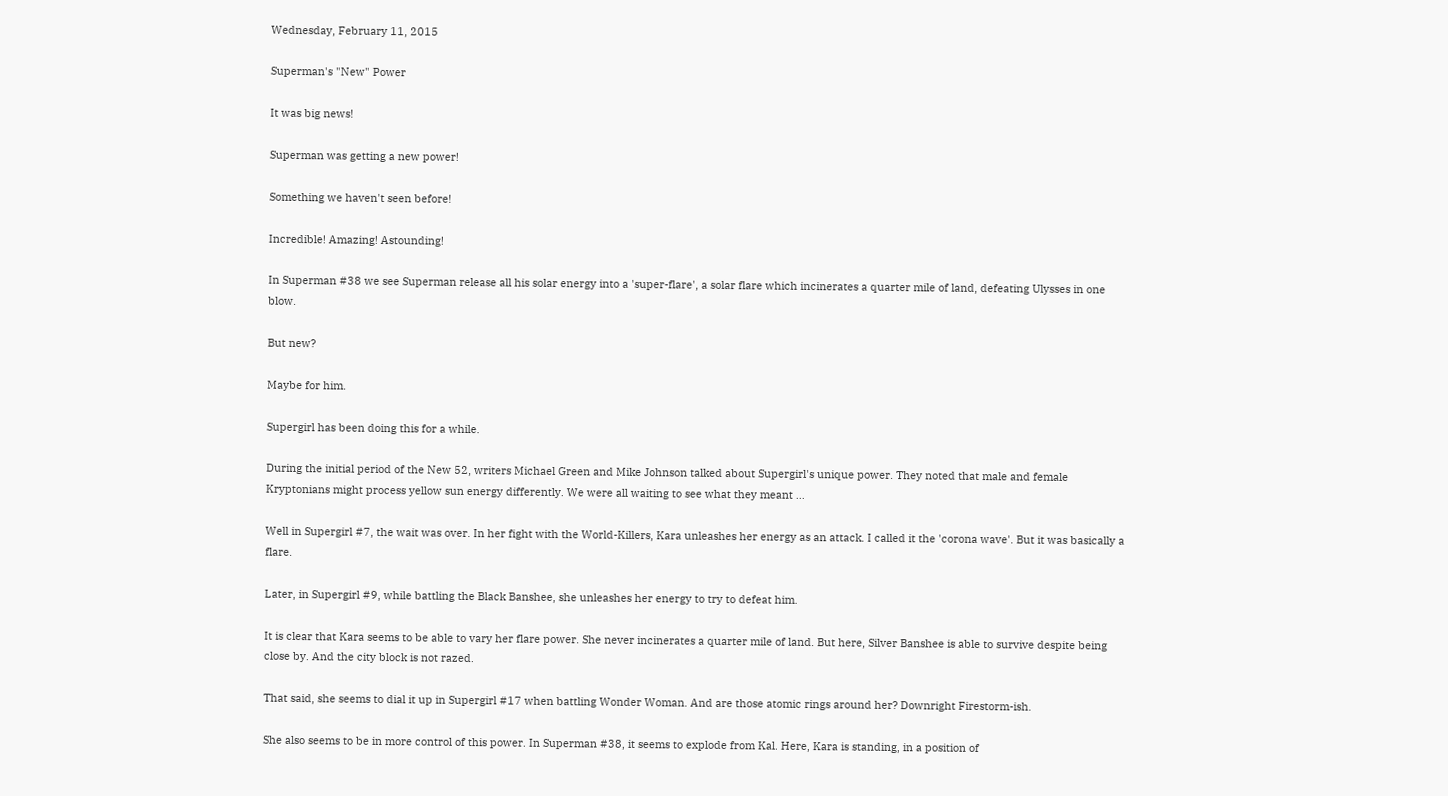Wednesday, February 11, 2015

Superman's "New" Power

It was big news!

Superman was getting a new power!

Something we haven't seen before!

Incredible! Amazing! Astounding!

In Superman #38 we see Superman release all his solar energy into a 'super-flare', a solar flare which incinerates a quarter mile of land, defeating Ulysses in one blow.

But new?

Maybe for him.

Supergirl has been doing this for a while.

During the initial period of the New 52, writers Michael Green and Mike Johnson talked about Supergirl's unique power. They noted that male and female Kryptonians might process yellow sun energy differently. We were all waiting to see what they meant ...

Well in Supergirl #7, the wait was over. In her fight with the World-Killers, Kara unleashes her energy as an attack. I called it the 'corona wave'. But it was basically a flare.

Later, in Supergirl #9, while battling the Black Banshee, she unleashes her energy to try to defeat him.

It is clear that Kara seems to be able to vary her flare power. She never incinerates a quarter mile of land. But here, Silver Banshee is able to survive despite being close by. And the city block is not razed.

That said, she seems to dial it up in Supergirl #17 when battling Wonder Woman. And are those atomic rings around her? Downright Firestorm-ish.

She also seems to be in more control of this power. In Superman #38, it seems to explode from Kal. Here, Kara is standing, in a position of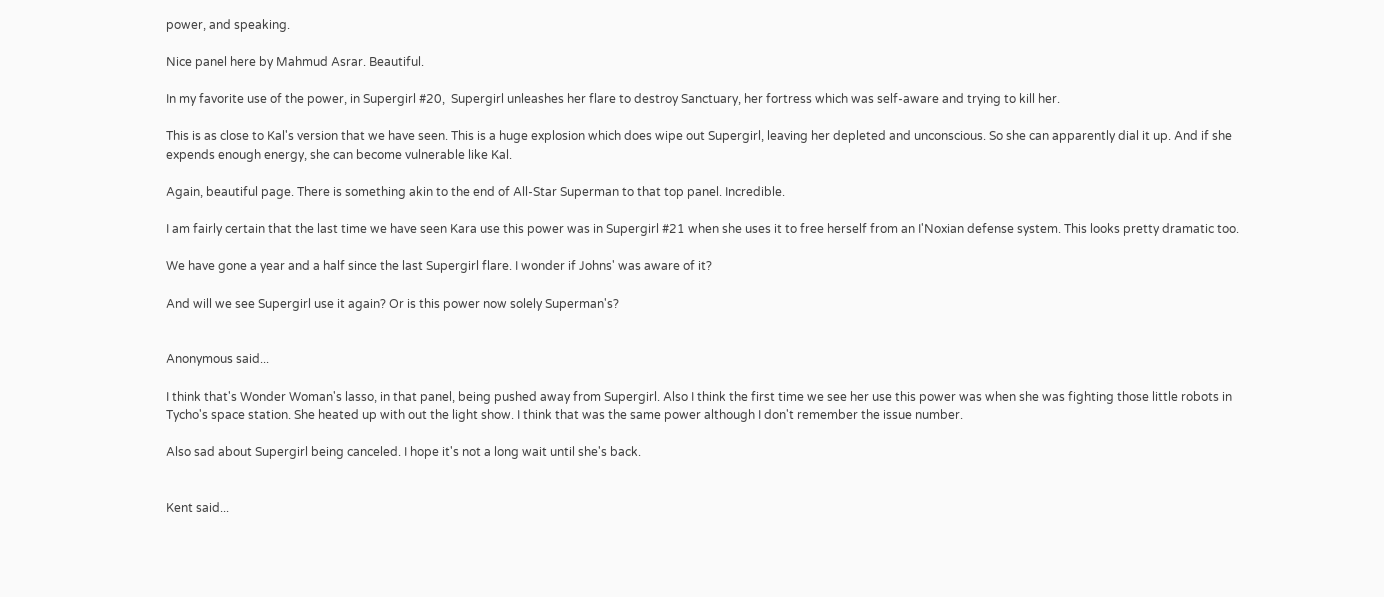power, and speaking.

Nice panel here by Mahmud Asrar. Beautiful.

In my favorite use of the power, in Supergirl #20,  Supergirl unleashes her flare to destroy Sanctuary, her fortress which was self-aware and trying to kill her.

This is as close to Kal's version that we have seen. This is a huge explosion which does wipe out Supergirl, leaving her depleted and unconscious. So she can apparently dial it up. And if she expends enough energy, she can become vulnerable like Kal.

Again, beautiful page. There is something akin to the end of All-Star Superman to that top panel. Incredible.

I am fairly certain that the last time we have seen Kara use this power was in Supergirl #21 when she uses it to free herself from an I'Noxian defense system. This looks pretty dramatic too.

We have gone a year and a half since the last Supergirl flare. I wonder if Johns' was aware of it?

And will we see Supergirl use it again? Or is this power now solely Superman's?


Anonymous said...

I think that's Wonder Woman's lasso, in that panel, being pushed away from Supergirl. Also I think the first time we see her use this power was when she was fighting those little robots in Tycho's space station. She heated up with out the light show. I think that was the same power although I don't remember the issue number.

Also sad about Supergirl being canceled. I hope it's not a long wait until she's back.


Kent said...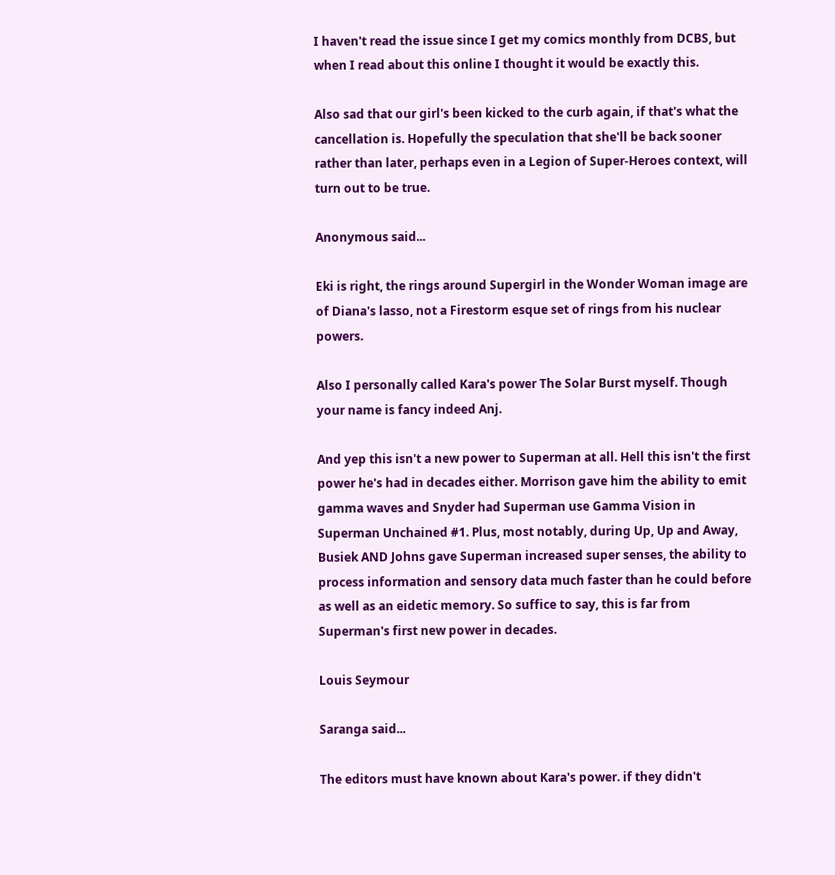I haven't read the issue since I get my comics monthly from DCBS, but when I read about this online I thought it would be exactly this.

Also sad that our girl's been kicked to the curb again, if that's what the cancellation is. Hopefully the speculation that she'll be back sooner rather than later, perhaps even in a Legion of Super-Heroes context, will turn out to be true.

Anonymous said...

Eki is right, the rings around Supergirl in the Wonder Woman image are of Diana's lasso, not a Firestorm esque set of rings from his nuclear powers.

Also I personally called Kara's power The Solar Burst myself. Though your name is fancy indeed Anj.

And yep this isn't a new power to Superman at all. Hell this isn't the first power he's had in decades either. Morrison gave him the ability to emit gamma waves and Snyder had Superman use Gamma Vision in Superman Unchained #1. Plus, most notably, during Up, Up and Away, Busiek AND Johns gave Superman increased super senses, the ability to process information and sensory data much faster than he could before as well as an eidetic memory. So suffice to say, this is far from Superman's first new power in decades.

Louis Seymour

Saranga said...

The editors must have known about Kara's power. if they didn't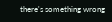there's something wrong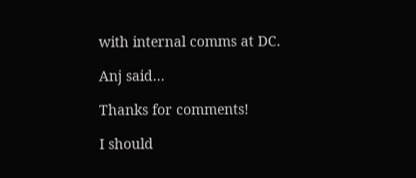with internal comms at DC.

Anj said...

Thanks for comments!

I should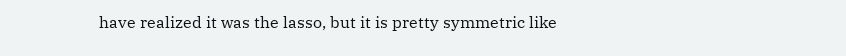have realized it was the lasso, but it is pretty symmetric like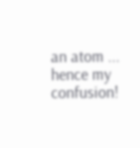an atom ... hence my confusion!